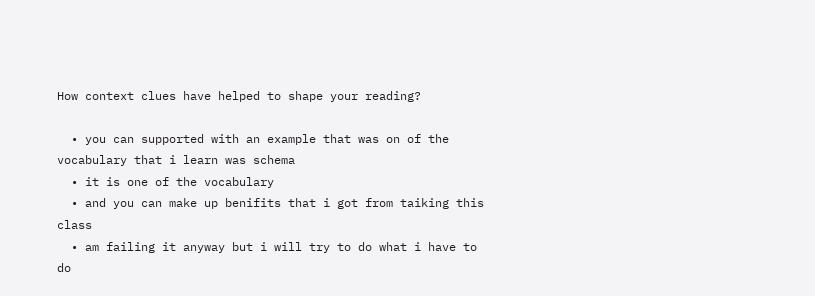How context clues have helped to shape your reading?

  • you can supported with an example that was on of the vocabulary that i learn was schema
  • it is one of the vocabulary
  • and you can make up benifits that i got from taiking this class
  • am failing it anyway but i will try to do what i have to do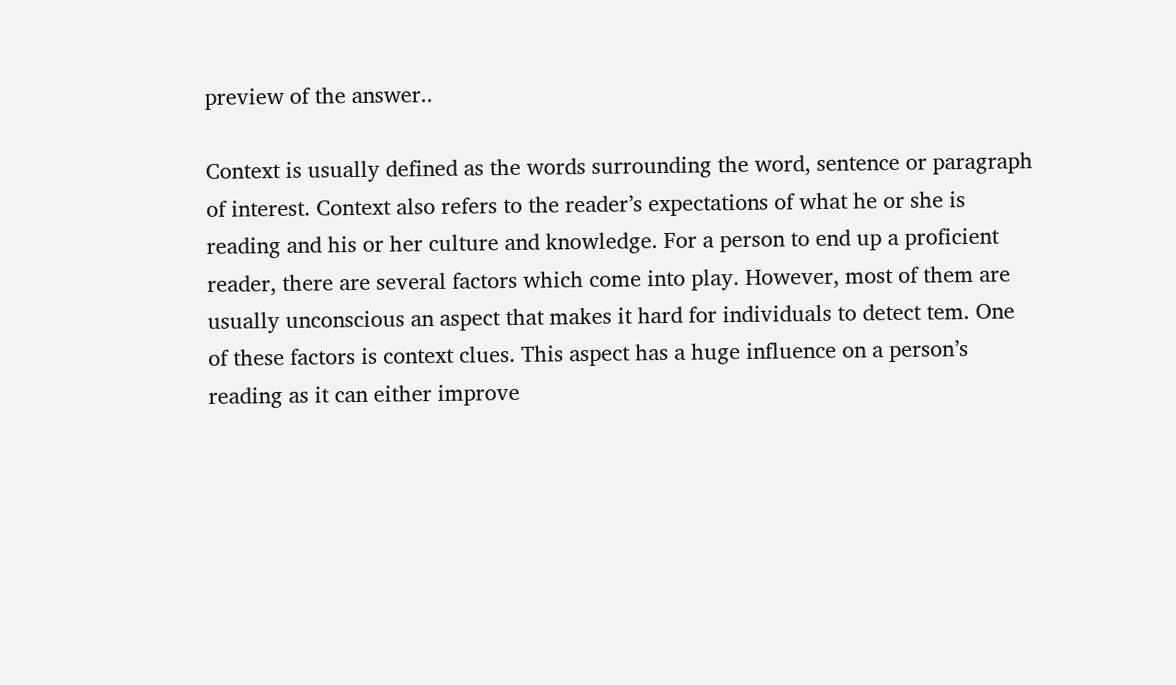preview of the answer..

Context is usually defined as the words surrounding the word, sentence or paragraph of interest. Context also refers to the reader’s expectations of what he or she is reading and his or her culture and knowledge. For a person to end up a proficient reader, there are several factors which come into play. However, most of them are usually unconscious an aspect that makes it hard for individuals to detect tem. One of these factors is context clues. This aspect has a huge influence on a person’s reading as it can either improve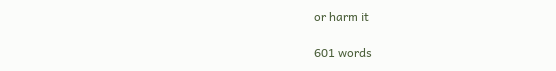or harm it

601 words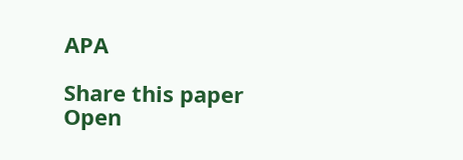APA

Share this paper
Open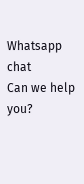Whatsapp chat
Can we help you?